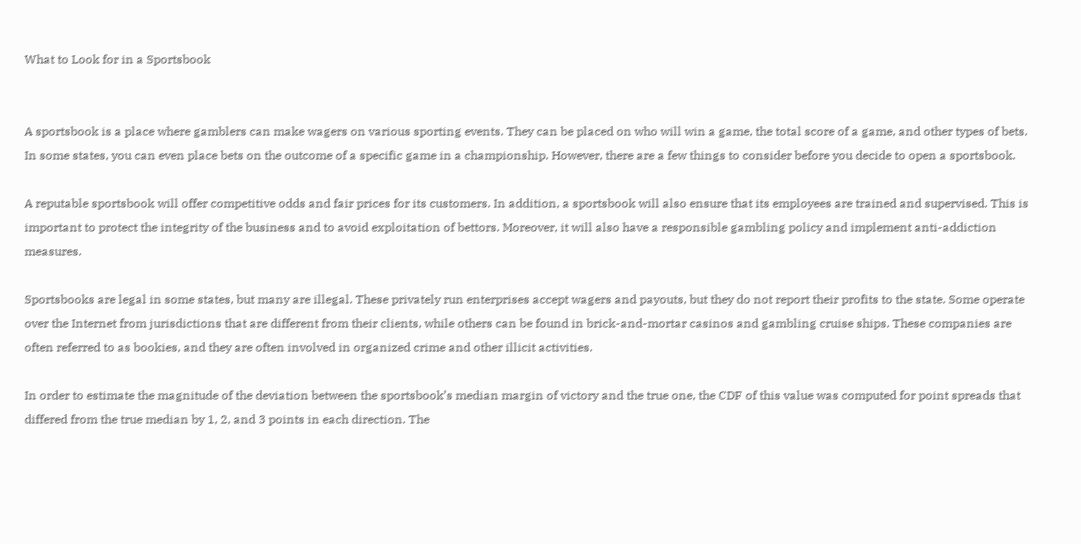What to Look for in a Sportsbook


A sportsbook is a place where gamblers can make wagers on various sporting events. They can be placed on who will win a game, the total score of a game, and other types of bets. In some states, you can even place bets on the outcome of a specific game in a championship. However, there are a few things to consider before you decide to open a sportsbook.

A reputable sportsbook will offer competitive odds and fair prices for its customers. In addition, a sportsbook will also ensure that its employees are trained and supervised. This is important to protect the integrity of the business and to avoid exploitation of bettors. Moreover, it will also have a responsible gambling policy and implement anti-addiction measures.

Sportsbooks are legal in some states, but many are illegal. These privately run enterprises accept wagers and payouts, but they do not report their profits to the state. Some operate over the Internet from jurisdictions that are different from their clients, while others can be found in brick-and-mortar casinos and gambling cruise ships. These companies are often referred to as bookies, and they are often involved in organized crime and other illicit activities.

In order to estimate the magnitude of the deviation between the sportsbook’s median margin of victory and the true one, the CDF of this value was computed for point spreads that differed from the true median by 1, 2, and 3 points in each direction. The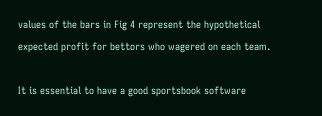values of the bars in Fig 4 represent the hypothetical expected profit for bettors who wagered on each team.

It is essential to have a good sportsbook software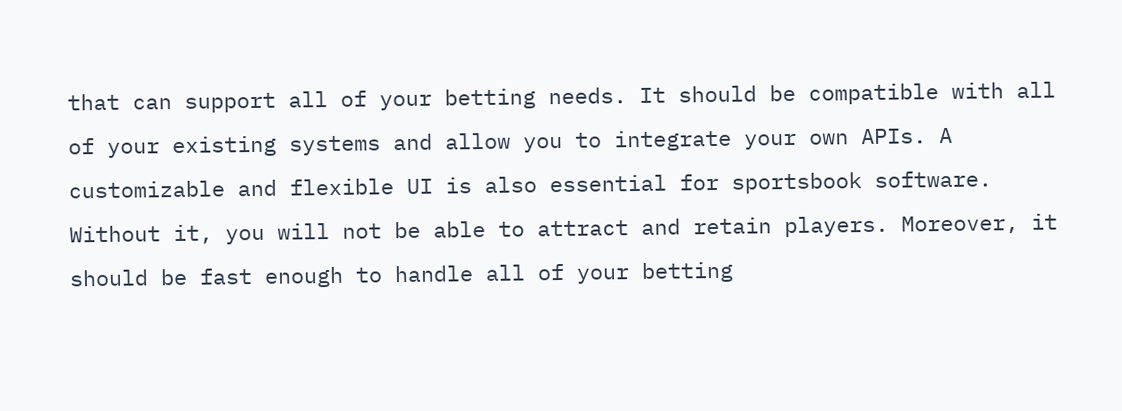that can support all of your betting needs. It should be compatible with all of your existing systems and allow you to integrate your own APIs. A customizable and flexible UI is also essential for sportsbook software. Without it, you will not be able to attract and retain players. Moreover, it should be fast enough to handle all of your betting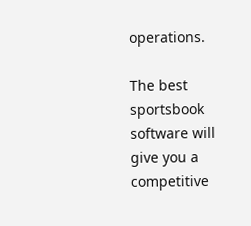operations.

The best sportsbook software will give you a competitive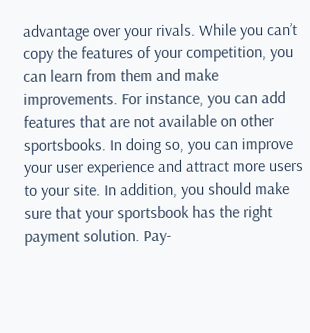advantage over your rivals. While you can’t copy the features of your competition, you can learn from them and make improvements. For instance, you can add features that are not available on other sportsbooks. In doing so, you can improve your user experience and attract more users to your site. In addition, you should make sure that your sportsbook has the right payment solution. Pay-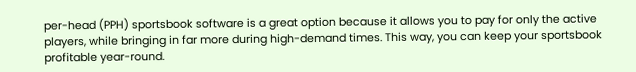per-head (PPH) sportsbook software is a great option because it allows you to pay for only the active players, while bringing in far more during high-demand times. This way, you can keep your sportsbook profitable year-round.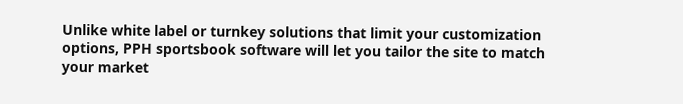Unlike white label or turnkey solutions that limit your customization options, PPH sportsbook software will let you tailor the site to match your market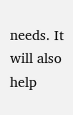needs. It will also help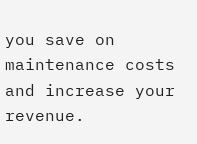you save on maintenance costs and increase your revenue.